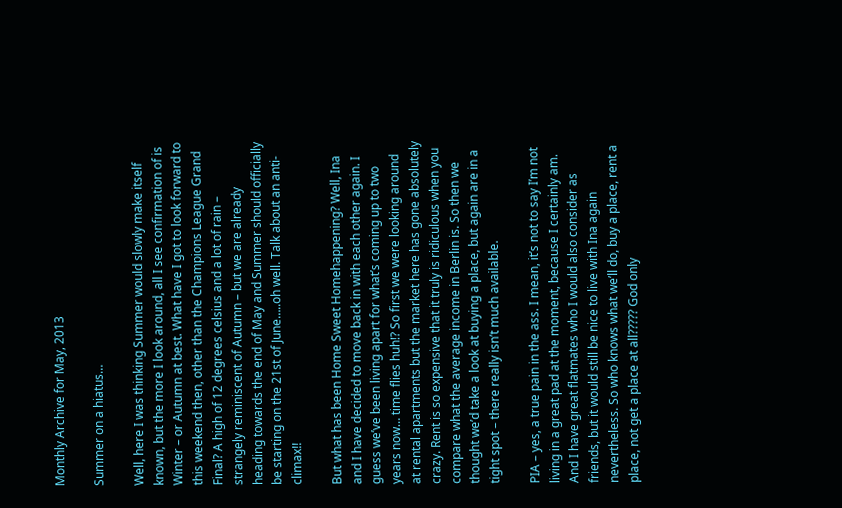Monthly Archive for May, 2013

Summer on a hiatus…

Well, here I was thinking Summer would slowly make itself known, but the more I look around, all I see confirmation of is Winter – or Autumn at best. What have I got to look forward to this weekend then, other than the Champions League Grand Final? A high of 12 degrees celsius and a lot of rain – strangely reminiscent of Autumn – but we are already heading towards the end of May and Summer should officially be starting on the 21st of June…..oh well. Talk about an anti-climax!!

But what has been Home Sweet Homehappening? Well, Ina and I have decided to move back in with each other again. I guess we’ve been living apart for what’s coming up to two years now… time flies huh!? So first we were looking around at rental apartments but the market here has gone absolutely crazy. Rent is so expensive that it truly is ridiculous when you compare what the average income in Berlin is. So then we thought we’d take a look at buying a place, but again are in a tight spot – there really isn’t much available.

PIA – yes, a true pain in the ass. I mean, it’s not to say I’m not living in a great pad at the moment, because I certainly am. And I have great flatmates who I would also consider as friends, but it would still be nice to live with Ina again nevertheless. So who knows what we’ll do, buy a place, rent a place, not get a place at all????? God only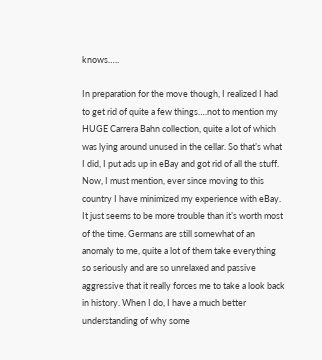knows…..

In preparation for the move though, I realized I had to get rid of quite a few things….not to mention my HUGE Carrera Bahn collection, quite a lot of which was lying around unused in the cellar. So that’s what I did, I put ads up in eBay and got rid of all the stuff. Now, I must mention, ever since moving to this country I have minimized my experience with eBay. It just seems to be more trouble than it’s worth most of the time. Germans are still somewhat of an anomaly to me, quite a lot of them take everything so seriously and are so unrelaxed and passive aggressive that it really forces me to take a look back in history. When I do, I have a much better understanding of why some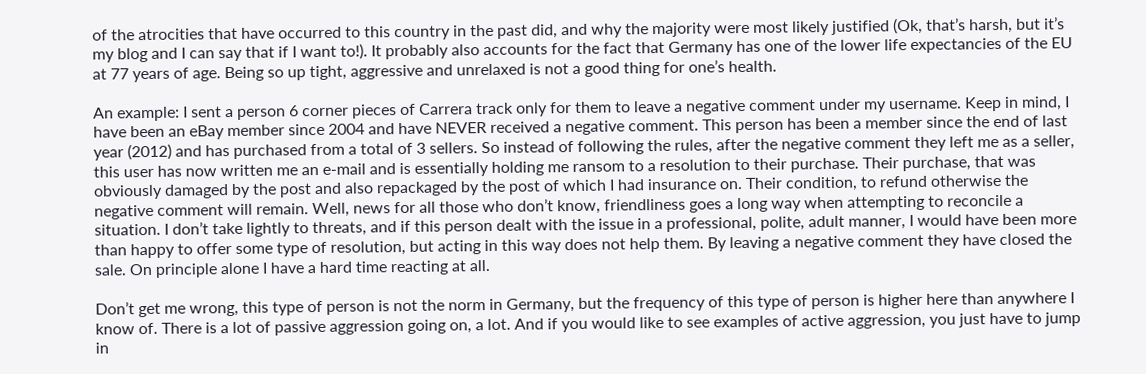of the atrocities that have occurred to this country in the past did, and why the majority were most likely justified (Ok, that’s harsh, but it’s my blog and I can say that if I want to!). It probably also accounts for the fact that Germany has one of the lower life expectancies of the EU at 77 years of age. Being so up tight, aggressive and unrelaxed is not a good thing for one’s health.

An example: I sent a person 6 corner pieces of Carrera track only for them to leave a negative comment under my username. Keep in mind, I have been an eBay member since 2004 and have NEVER received a negative comment. This person has been a member since the end of last year (2012) and has purchased from a total of 3 sellers. So instead of following the rules, after the negative comment they left me as a seller, this user has now written me an e-mail and is essentially holding me ransom to a resolution to their purchase. Their purchase, that was obviously damaged by the post and also repackaged by the post of which I had insurance on. Their condition, to refund otherwise the negative comment will remain. Well, news for all those who don’t know, friendliness goes a long way when attempting to reconcile a situation. I don’t take lightly to threats, and if this person dealt with the issue in a professional, polite, adult manner, I would have been more than happy to offer some type of resolution, but acting in this way does not help them. By leaving a negative comment they have closed the sale. On principle alone I have a hard time reacting at all.

Don’t get me wrong, this type of person is not the norm in Germany, but the frequency of this type of person is higher here than anywhere I know of. There is a lot of passive aggression going on, a lot. And if you would like to see examples of active aggression, you just have to jump in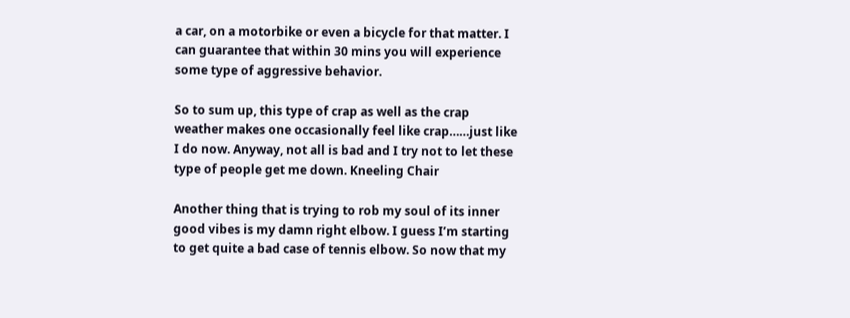a car, on a motorbike or even a bicycle for that matter. I can guarantee that within 30 mins you will experience some type of aggressive behavior.

So to sum up, this type of crap as well as the crap weather makes one occasionally feel like crap……just like I do now. Anyway, not all is bad and I try not to let these type of people get me down. Kneeling Chair

Another thing that is trying to rob my soul of its inner good vibes is my damn right elbow. I guess I’m starting to get quite a bad case of tennis elbow. So now that my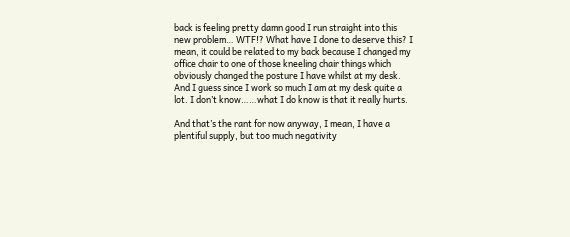back is feeling pretty damn good I run straight into this new problem… WTF!? What have I done to deserve this? I mean, it could be related to my back because I changed my office chair to one of those kneeling chair things which obviously changed the posture I have whilst at my desk. And I guess since I work so much I am at my desk quite a lot. I don’t know……what I do know is that it really hurts.

And that’s the rant for now anyway, I mean, I have a plentiful supply, but too much negativity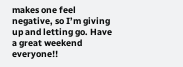makes one feel negative, so I’m giving up and letting go. Have a great weekend everyone!!